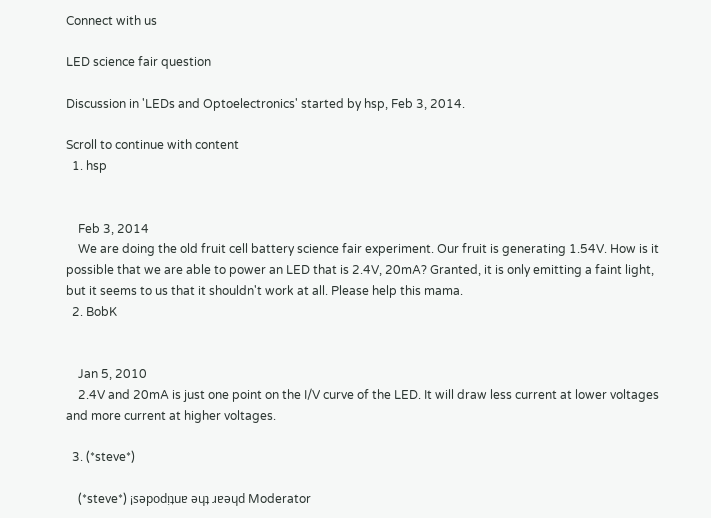Connect with us

LED science fair question

Discussion in 'LEDs and Optoelectronics' started by hsp, Feb 3, 2014.

Scroll to continue with content
  1. hsp


    Feb 3, 2014
    We are doing the old fruit cell battery science fair experiment. Our fruit is generating 1.54V. How is it possible that we are able to power an LED that is 2.4V, 20mA? Granted, it is only emitting a faint light, but it seems to us that it shouldn't work at all. Please help this mama.
  2. BobK


    Jan 5, 2010
    2.4V and 20mA is just one point on the I/V curve of the LED. It will draw less current at lower voltages and more current at higher voltages.

  3. (*steve*)

    (*steve*) ¡sǝpodᴉʇuɐ ǝɥʇ ɹɐǝɥd Moderator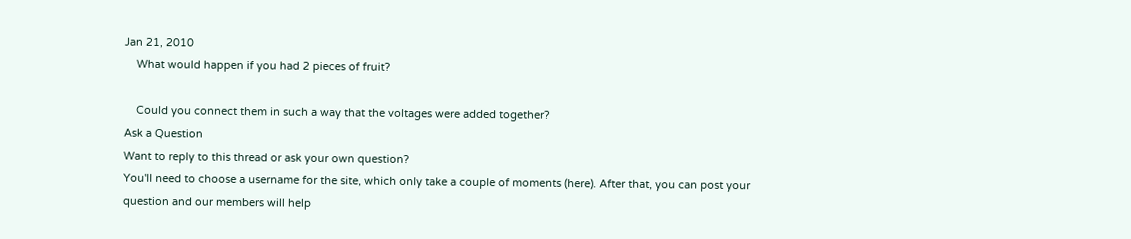Jan 21, 2010
    What would happen if you had 2 pieces of fruit?

    Could you connect them in such a way that the voltages were added together?
Ask a Question
Want to reply to this thread or ask your own question?
You'll need to choose a username for the site, which only take a couple of moments (here). After that, you can post your question and our members will help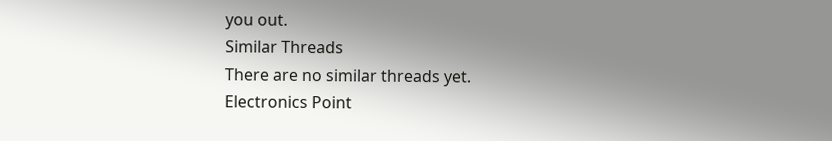you out.
Similar Threads
There are no similar threads yet.
Electronics Point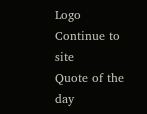Logo
Continue to site
Quote of the day